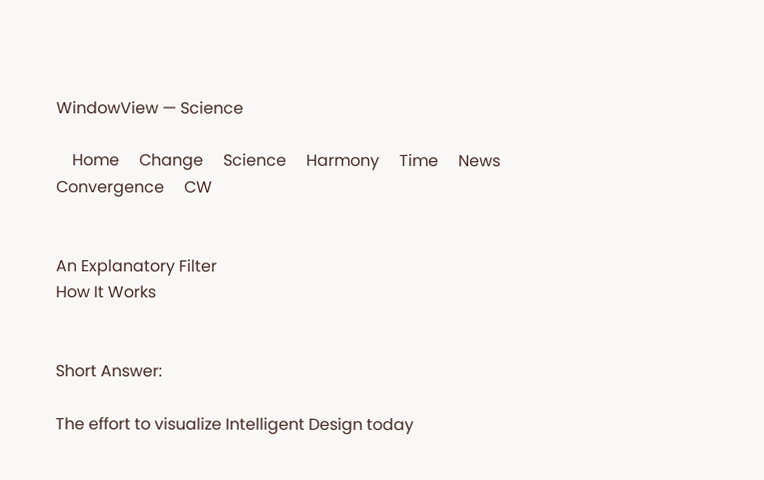WindowView — Science

    Home     Change     Science     Harmony     Time     News     Convergence     CW


An Explanatory Filter
How It Works


Short Answer:

The effort to visualize Intelligent Design today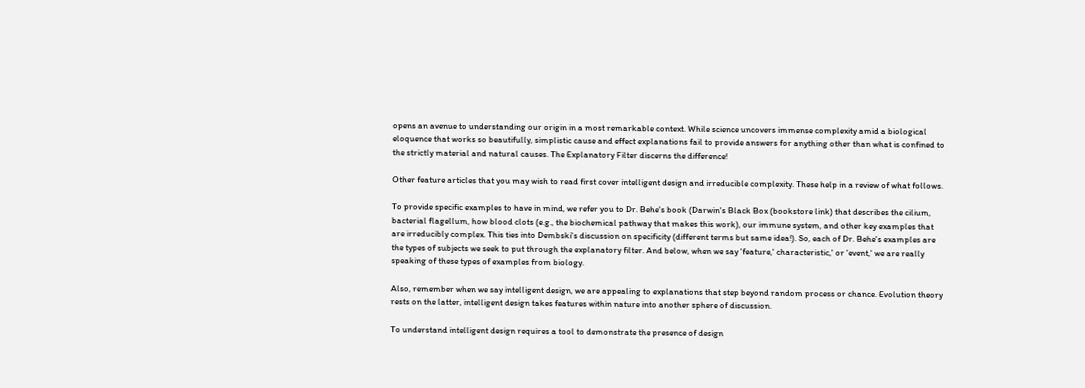opens an avenue to understanding our origin in a most remarkable context. While science uncovers immense complexity amid a biological eloquence that works so beautifully, simplistic cause and effect explanations fail to provide answers for anything other than what is confined to the strictly material and natural causes. The Explanatory Filter discerns the difference!

Other feature articles that you may wish to read first cover intelligent design and irreducible complexity. These help in a review of what follows.

To provide specific examples to have in mind, we refer you to Dr. Behe's book (Darwin's Black Box (bookstore link) that describes the cilium, bacterial flagellum, how blood clots (e.g., the biochemical pathway that makes this work), our immune system, and other key examples that are irreducibly complex. This ties into Dembski's discussion on specificity (different terms but same idea!). So, each of Dr. Behe's examples are the types of subjects we seek to put through the explanatory filter. And below, when we say 'feature,' characteristic,' or 'event,' we are really speaking of these types of examples from biology.

Also, remember when we say intelligent design, we are appealing to explanations that step beyond random process or chance. Evolution theory rests on the latter, intelligent design takes features within nature into another sphere of discussion.

To understand intelligent design requires a tool to demonstrate the presence of design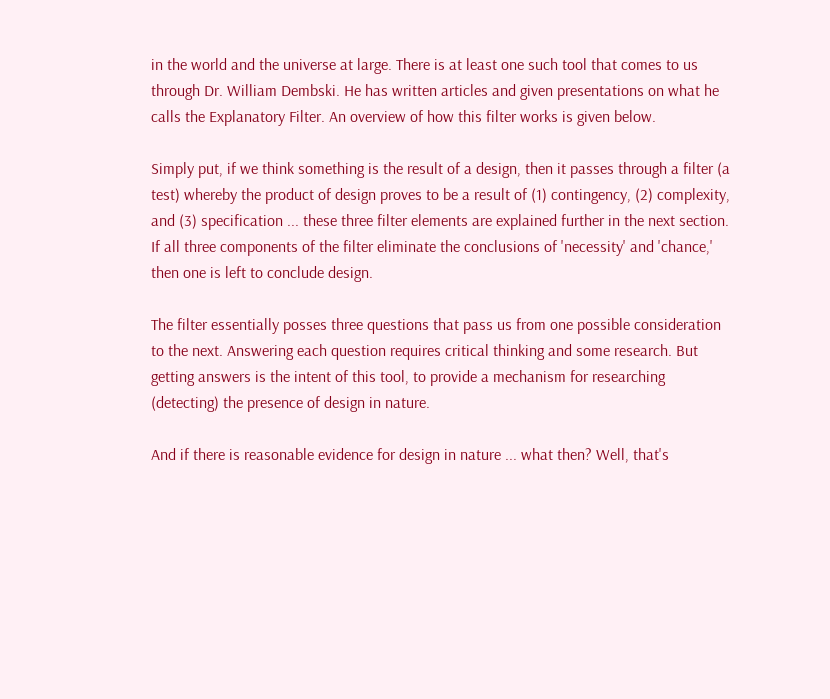in the world and the universe at large. There is at least one such tool that comes to us through Dr. William Dembski. He has written articles and given presentations on what he calls the Explanatory Filter. An overview of how this filter works is given below.

Simply put, if we think something is the result of a design, then it passes through a filter (a test) whereby the product of design proves to be a result of (1) contingency, (2) complexity, and (3) specification ... these three filter elements are explained further in the next section. If all three components of the filter eliminate the conclusions of 'necessity' and 'chance,' then one is left to conclude design.

The filter essentially posses three questions that pass us from one possible consideration to the next. Answering each question requires critical thinking and some research. But getting answers is the intent of this tool, to provide a mechanism for researching (detecting) the presence of design in nature.

And if there is reasonable evidence for design in nature ... what then? Well, that's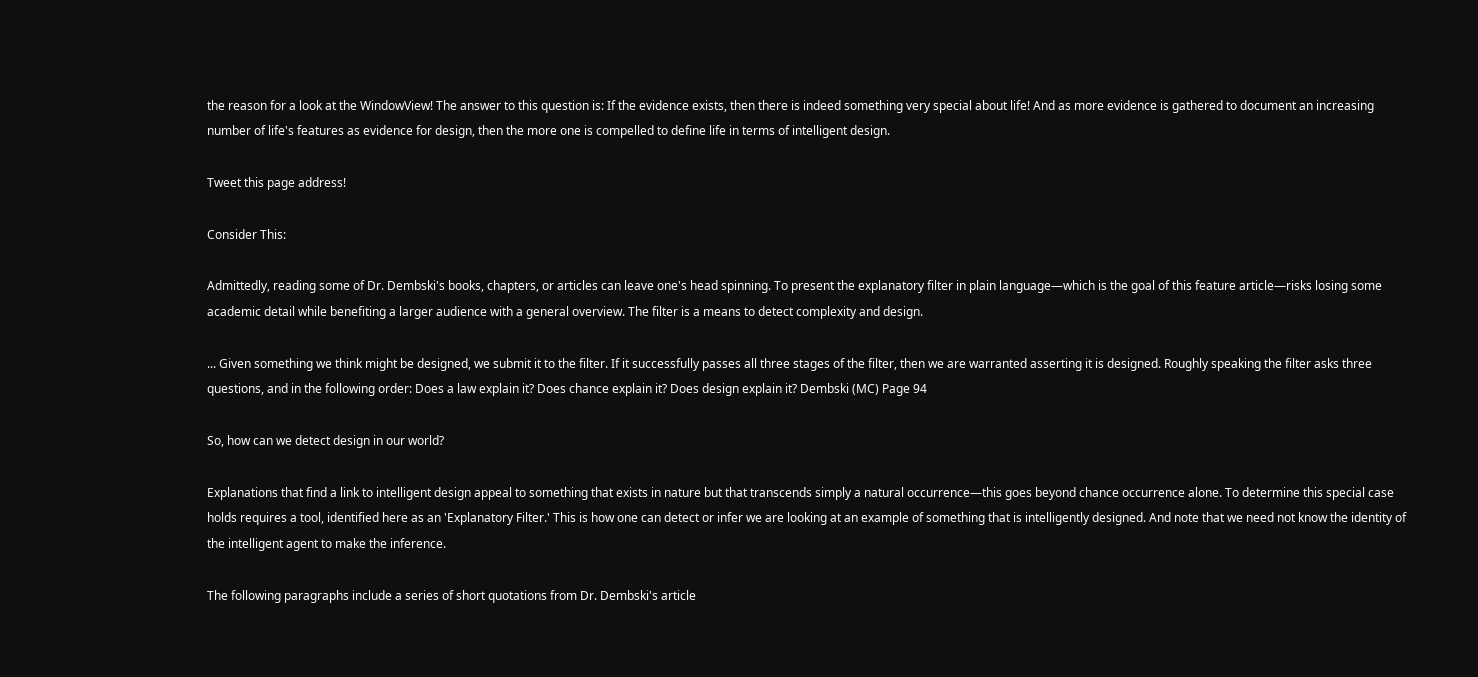the reason for a look at the WindowView! The answer to this question is: If the evidence exists, then there is indeed something very special about life! And as more evidence is gathered to document an increasing number of life's features as evidence for design, then the more one is compelled to define life in terms of intelligent design.

Tweet this page address!

Consider This:

Admittedly, reading some of Dr. Dembski's books, chapters, or articles can leave one's head spinning. To present the explanatory filter in plain language—which is the goal of this feature article—risks losing some academic detail while benefiting a larger audience with a general overview. The filter is a means to detect complexity and design.

... Given something we think might be designed, we submit it to the filter. If it successfully passes all three stages of the filter, then we are warranted asserting it is designed. Roughly speaking the filter asks three questions, and in the following order: Does a law explain it? Does chance explain it? Does design explain it? Dembski (MC) Page 94

So, how can we detect design in our world?

Explanations that find a link to intelligent design appeal to something that exists in nature but that transcends simply a natural occurrence—this goes beyond chance occurrence alone. To determine this special case holds requires a tool, identified here as an 'Explanatory Filter.' This is how one can detect or infer we are looking at an example of something that is intelligently designed. And note that we need not know the identity of the intelligent agent to make the inference.

The following paragraphs include a series of short quotations from Dr. Dembski's article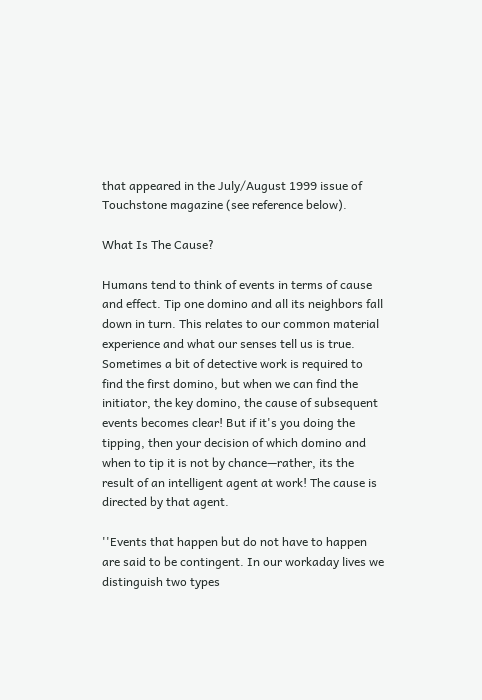that appeared in the July/August 1999 issue of Touchstone magazine (see reference below).

What Is The Cause?

Humans tend to think of events in terms of cause and effect. Tip one domino and all its neighbors fall down in turn. This relates to our common material experience and what our senses tell us is true. Sometimes a bit of detective work is required to find the first domino, but when we can find the initiator, the key domino, the cause of subsequent events becomes clear! But if it's you doing the tipping, then your decision of which domino and when to tip it is not by chance—rather, its the result of an intelligent agent at work! The cause is directed by that agent.

''Events that happen but do not have to happen are said to be contingent. In our workaday lives we distinguish two types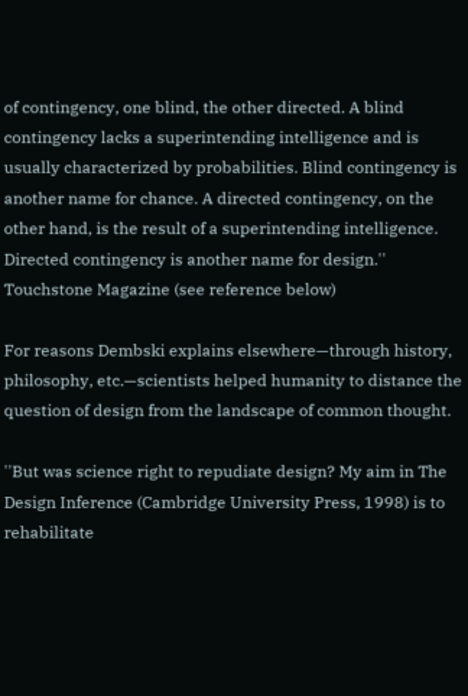of contingency, one blind, the other directed. A blind contingency lacks a superintending intelligence and is usually characterized by probabilities. Blind contingency is another name for chance. A directed contingency, on the other hand, is the result of a superintending intelligence. Directed contingency is another name for design.'' Touchstone Magazine (see reference below)

For reasons Dembski explains elsewhere—through history, philosophy, etc.—scientists helped humanity to distance the question of design from the landscape of common thought.

''But was science right to repudiate design? My aim in The Design Inference (Cambridge University Press, 1998) is to rehabilitate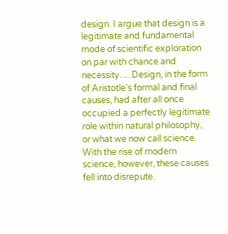design. I argue that design is a legitimate and fundamental mode of scientific exploration on par with chance and necessity. ... Design, in the form of Aristotle's formal and final causes, had after all once occupied a perfectly legitimate role within natural philosophy, or what we now call science. With the rise of modern science, however, these causes fell into disrepute.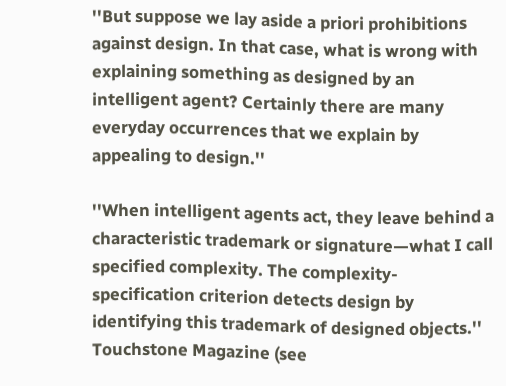''But suppose we lay aside a priori prohibitions against design. In that case, what is wrong with explaining something as designed by an intelligent agent? Certainly there are many everyday occurrences that we explain by appealing to design.''

''When intelligent agents act, they leave behind a characteristic trademark or signature—what I call specified complexity. The complexity-specification criterion detects design by identifying this trademark of designed objects.'' Touchstone Magazine (see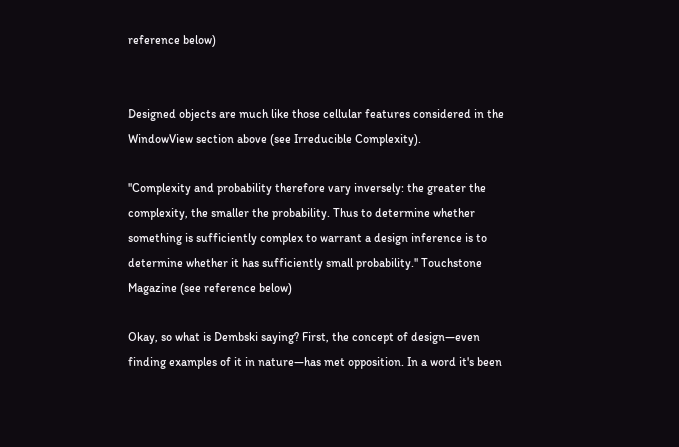reference below)


Designed objects are much like those cellular features considered in the WindowView section above (see Irreducible Complexity).

''Complexity and probability therefore vary inversely: the greater the complexity, the smaller the probability. Thus to determine whether something is sufficiently complex to warrant a design inference is to determine whether it has sufficiently small probability.'' Touchstone Magazine (see reference below)

Okay, so what is Dembski saying? First, the concept of design—even finding examples of it in nature—has met opposition. In a word it's been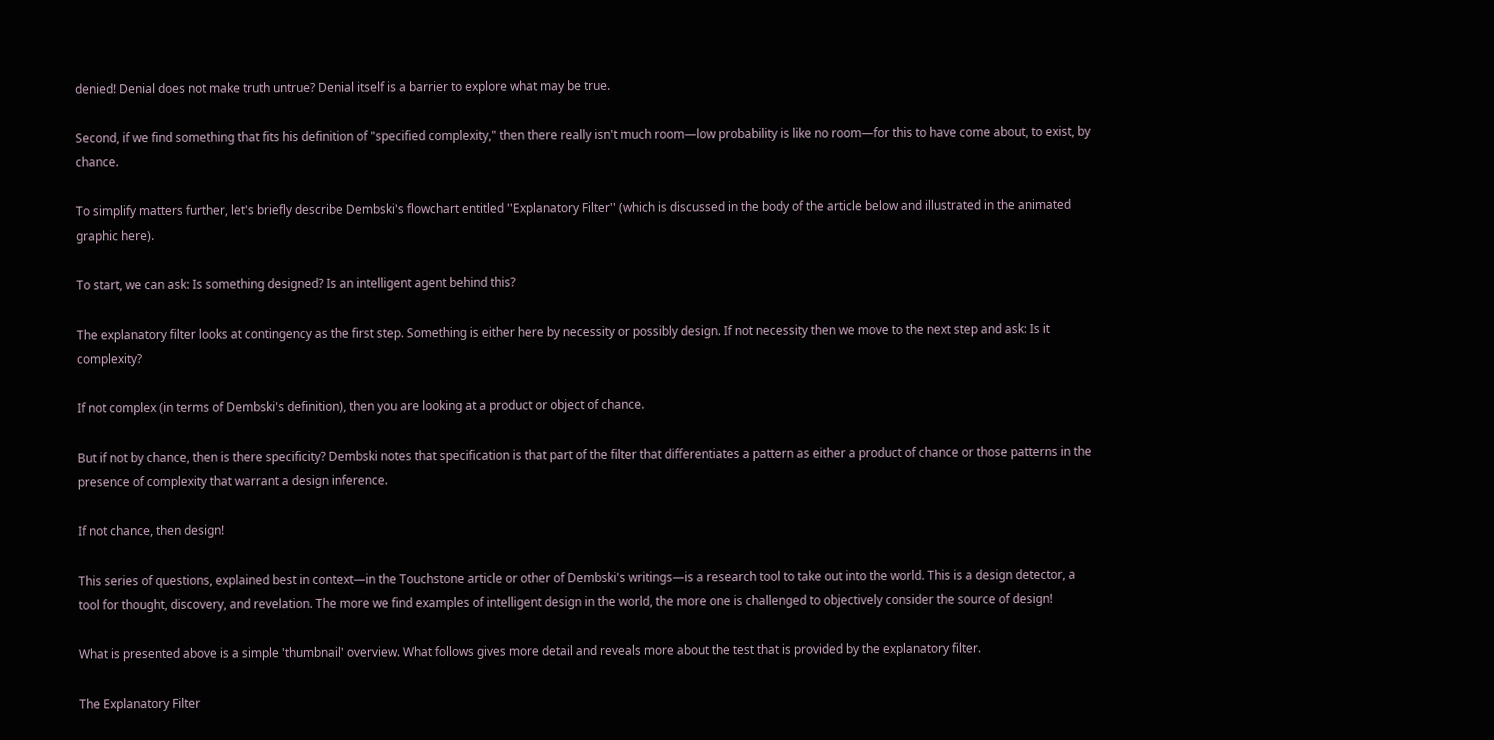denied! Denial does not make truth untrue? Denial itself is a barrier to explore what may be true.

Second, if we find something that fits his definition of "specified complexity," then there really isn't much room—low probability is like no room—for this to have come about, to exist, by chance.

To simplify matters further, let's briefly describe Dembski's flowchart entitled ''Explanatory Filter'' (which is discussed in the body of the article below and illustrated in the animated graphic here).

To start, we can ask: Is something designed? Is an intelligent agent behind this?

The explanatory filter looks at contingency as the first step. Something is either here by necessity or possibly design. If not necessity then we move to the next step and ask: Is it complexity?

If not complex (in terms of Dembski's definition), then you are looking at a product or object of chance.

But if not by chance, then is there specificity? Dembski notes that specification is that part of the filter that differentiates a pattern as either a product of chance or those patterns in the presence of complexity that warrant a design inference.

If not chance, then design!

This series of questions, explained best in context—in the Touchstone article or other of Dembski's writings—is a research tool to take out into the world. This is a design detector, a tool for thought, discovery, and revelation. The more we find examples of intelligent design in the world, the more one is challenged to objectively consider the source of design!

What is presented above is a simple 'thumbnail' overview. What follows gives more detail and reveals more about the test that is provided by the explanatory filter.

The Explanatory Filter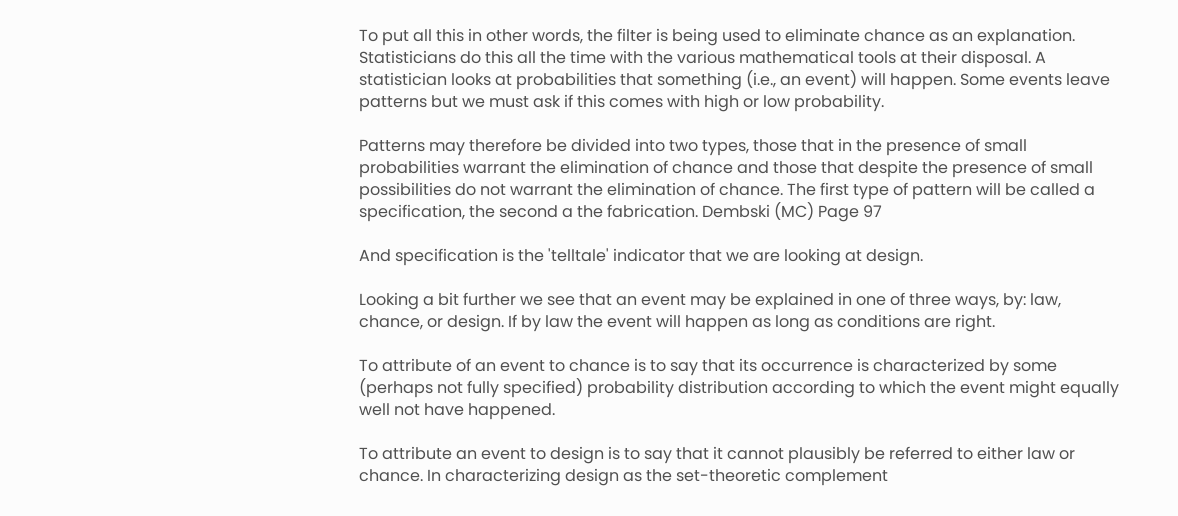To put all this in other words, the filter is being used to eliminate chance as an explanation. Statisticians do this all the time with the various mathematical tools at their disposal. A statistician looks at probabilities that something (i.e., an event) will happen. Some events leave patterns but we must ask if this comes with high or low probability.

Patterns may therefore be divided into two types, those that in the presence of small probabilities warrant the elimination of chance and those that despite the presence of small possibilities do not warrant the elimination of chance. The first type of pattern will be called a specification, the second a the fabrication. Dembski (MC) Page 97

And specification is the 'telltale' indicator that we are looking at design.

Looking a bit further we see that an event may be explained in one of three ways, by: law, chance, or design. If by law the event will happen as long as conditions are right.

To attribute of an event to chance is to say that its occurrence is characterized by some (perhaps not fully specified) probability distribution according to which the event might equally well not have happened.

To attribute an event to design is to say that it cannot plausibly be referred to either law or chance. In characterizing design as the set-theoretic complement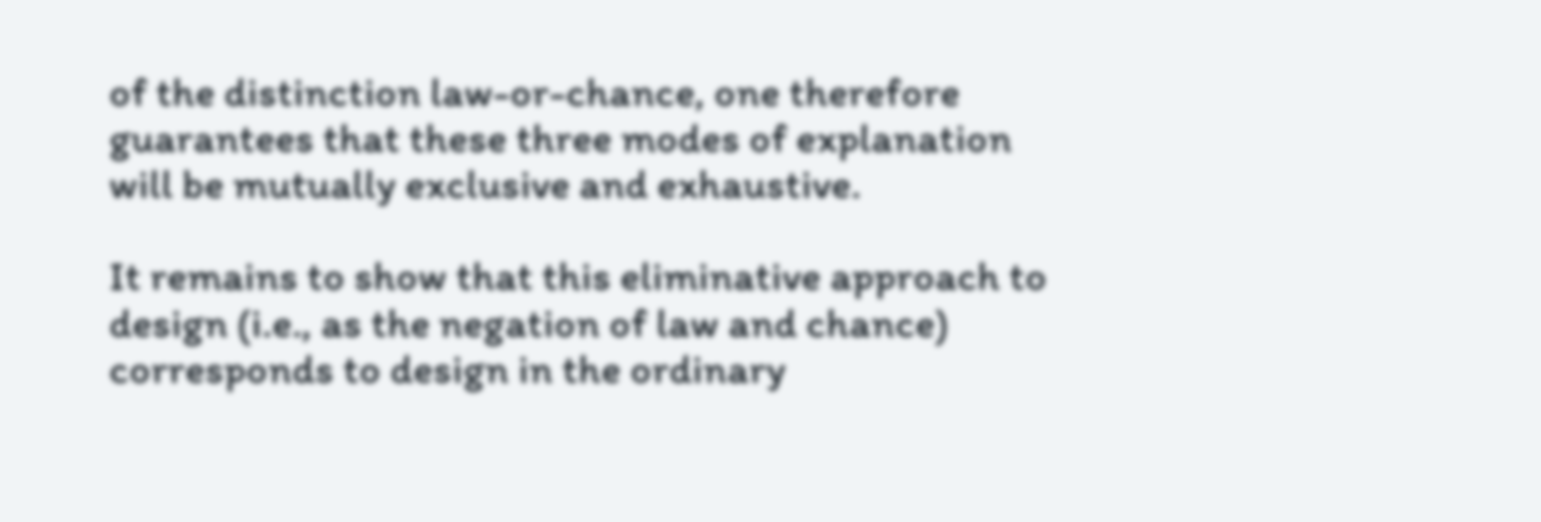of the distinction law-or-chance, one therefore guarantees that these three modes of explanation will be mutually exclusive and exhaustive.

It remains to show that this eliminative approach to design (i.e., as the negation of law and chance) corresponds to design in the ordinary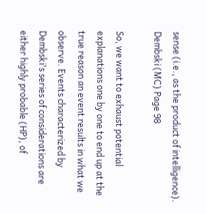sense (i.e., as the product of intelligence). Dembski (MC) Page 98

So, we want to exhaust potential explanations one by one to end up at the true reason an event results in what we observe. Events characterized by Dembski's series of considerations are either highly probable (HP), of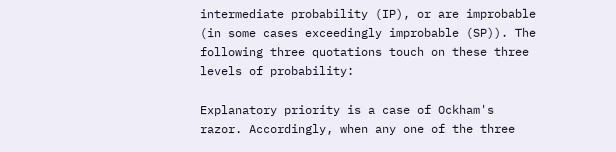intermediate probability (IP), or are improbable (in some cases exceedingly improbable (SP)). The following three quotations touch on these three levels of probability:

Explanatory priority is a case of Ockham's razor. Accordingly, when any one of the three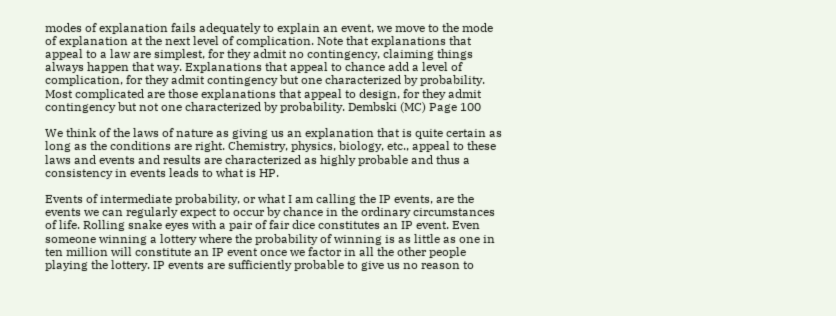modes of explanation fails adequately to explain an event, we move to the mode of explanation at the next level of complication. Note that explanations that appeal to a law are simplest, for they admit no contingency, claiming things always happen that way. Explanations that appeal to chance add a level of complication, for they admit contingency but one characterized by probability. Most complicated are those explanations that appeal to design, for they admit contingency but not one characterized by probability. Dembski (MC) Page 100

We think of the laws of nature as giving us an explanation that is quite certain as long as the conditions are right. Chemistry, physics, biology, etc., appeal to these laws and events and results are characterized as highly probable and thus a consistency in events leads to what is HP.

Events of intermediate probability, or what I am calling the IP events, are the events we can regularly expect to occur by chance in the ordinary circumstances of life. Rolling snake eyes with a pair of fair dice constitutes an IP event. Even someone winning a lottery where the probability of winning is as little as one in ten million will constitute an IP event once we factor in all the other people playing the lottery. IP events are sufficiently probable to give us no reason to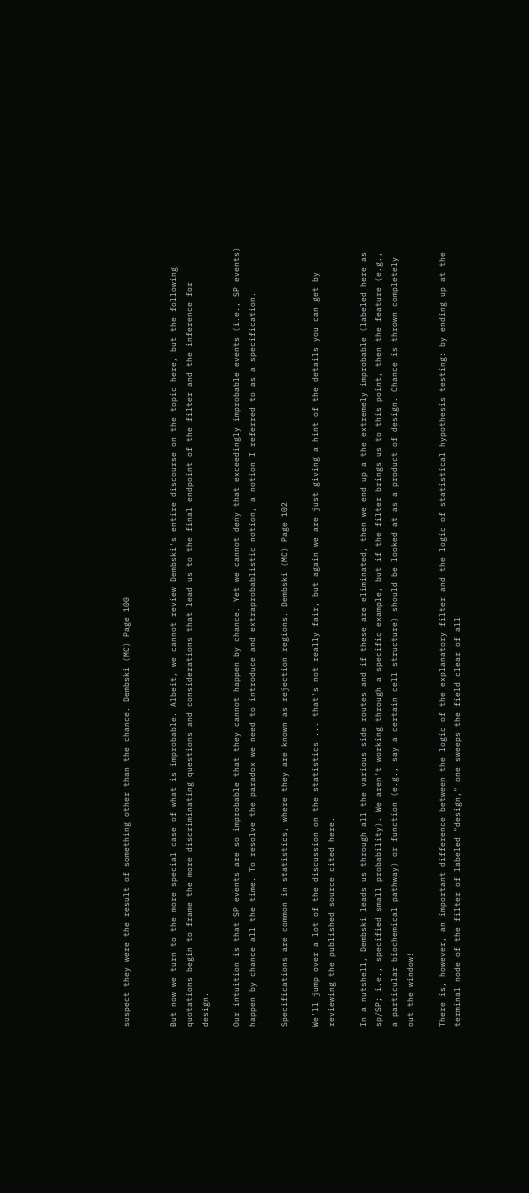suspect they were the result of something other than the chance. Dembski (MC) Page 100


But now we turn to the more special case of what is improbable. Albeit, we cannot review Dembski's entire discourse on the topic here, but the following quotations begin to frame the more discriminating questions and considerations that lead us to the final endpoint of the filter and the inference for design.

Our intuition is that SP events are so improbable that they cannot happen by chance. Yet we cannot deny that exceedingly improbable events (i.e., SP events) happen by chance all the time. To resolve the paradox we need to introduce and extraprobablistic notion, a notion I referred to as a specification.

Specifications are common in statistics, where they are known as rejection regions. Dembski (MC) Page 102

We'll jump over a lot of the discussion on the statistics ... that's not really fair, but again we are just giving a hint of the details you can get by reviewing the published source cited here.

In a nutshell, Dembski leads us through all the various side routes and if these are eliminated, then we end up a the extremely improbable (labeled here as sp/SP; i.e., specified small probability). We aren't working through a specific example, but if the filter brings us to this point, then the feature (e.g., a particular biochemical pathway) or function (e.g., say a certain cell structure) should be looked at as a product of design. Chance is thrown completely out the window!

There is, however, an important difference between the logic of the explanatory filter and the logic of statistical hypothesis testing: by ending up at the terminal node of the filter of labeled "design," one sweeps the field clear of all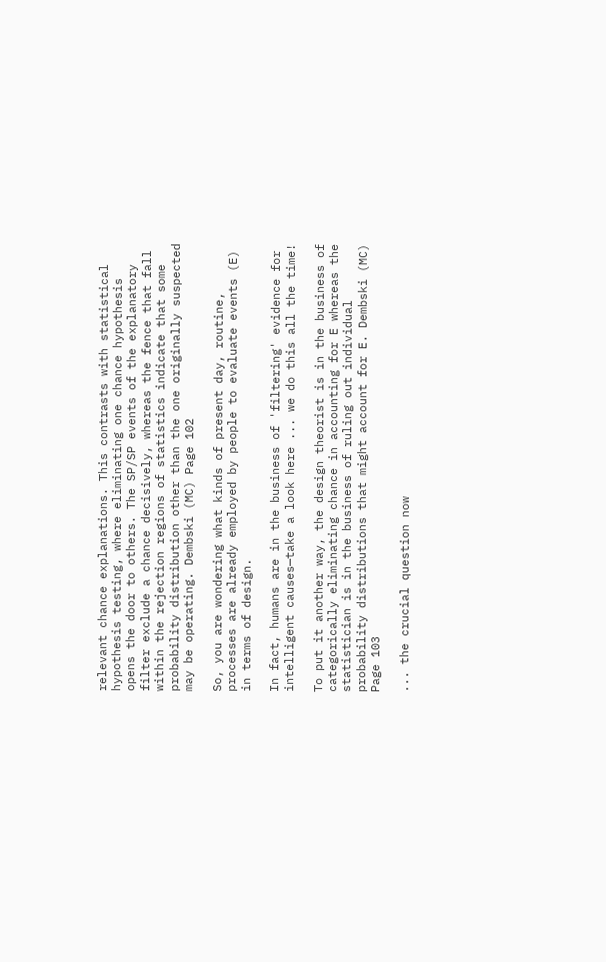relevant chance explanations. This contrasts with statistical hypothesis testing, where eliminating one chance hypothesis opens the door to others. The SP/SP events of the explanatory filter exclude a chance decisively, whereas the fence that fall within the rejection regions of statistics indicate that some probability distribution other than the one originally suspected may be operating. Dembski (MC) Page 102

So, you are wondering what kinds of present day, routine, processes are already employed by people to evaluate events (E) in terms of design.

In fact, humans are in the business of 'filtering' evidence for intelligent causes—take a look here ... we do this all the time!

To put it another way, the design theorist is in the business of categorically eliminating chance in accounting for E whereas the statistician is in the business of ruling out individual probability distributions that might account for E. Dembski (MC) Page 103

... the crucial question now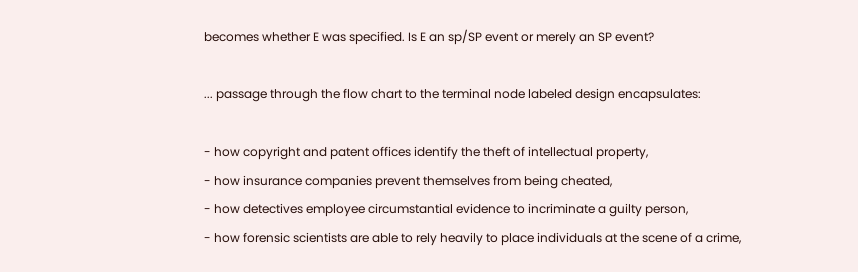becomes whether E was specified. Is E an sp/SP event or merely an SP event?

... passage through the flow chart to the terminal node labeled design encapsulates:

- how copyright and patent offices identify the theft of intellectual property,
- how insurance companies prevent themselves from being cheated,
- how detectives employee circumstantial evidence to incriminate a guilty person,
- how forensic scientists are able to rely heavily to place individuals at the scene of a crime,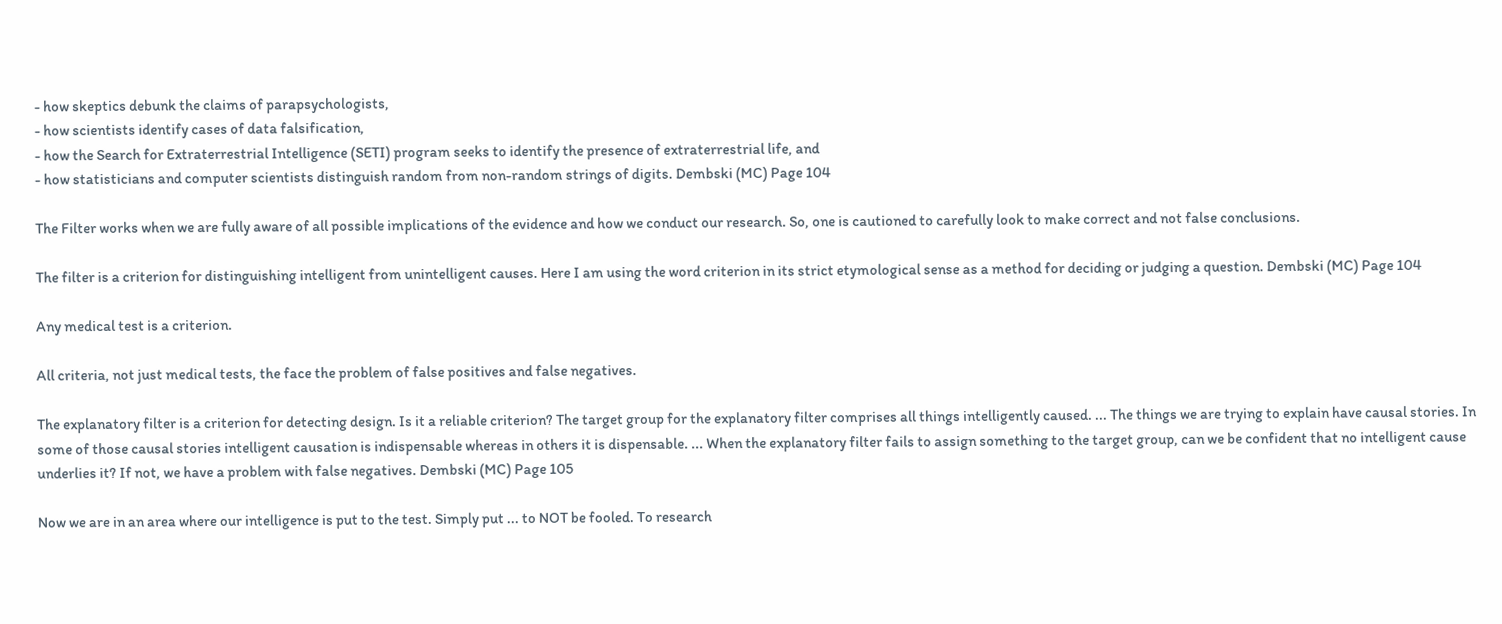- how skeptics debunk the claims of parapsychologists,
- how scientists identify cases of data falsification,
- how the Search for Extraterrestrial Intelligence (SETI) program seeks to identify the presence of extraterrestrial life, and
- how statisticians and computer scientists distinguish random from non-random strings of digits. Dembski (MC) Page 104

The Filter works when we are fully aware of all possible implications of the evidence and how we conduct our research. So, one is cautioned to carefully look to make correct and not false conclusions.

The filter is a criterion for distinguishing intelligent from unintelligent causes. Here I am using the word criterion in its strict etymological sense as a method for deciding or judging a question. Dembski (MC) Page 104

Any medical test is a criterion.

All criteria, not just medical tests, the face the problem of false positives and false negatives.

The explanatory filter is a criterion for detecting design. Is it a reliable criterion? The target group for the explanatory filter comprises all things intelligently caused. ... The things we are trying to explain have causal stories. In some of those causal stories intelligent causation is indispensable whereas in others it is dispensable. ... When the explanatory filter fails to assign something to the target group, can we be confident that no intelligent cause underlies it? If not, we have a problem with false negatives. Dembski (MC) Page 105

Now we are in an area where our intelligence is put to the test. Simply put ... to NOT be fooled. To research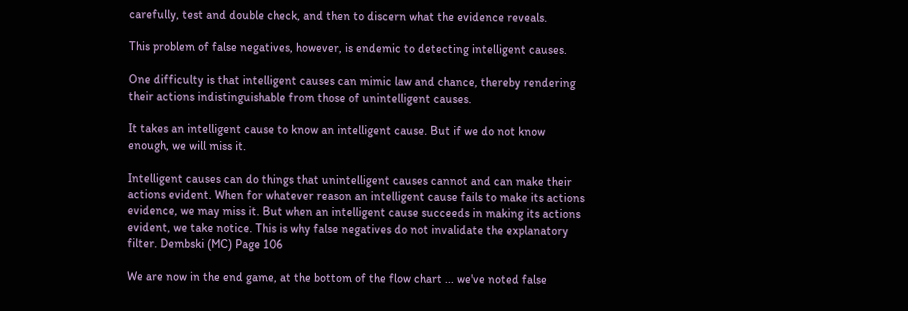carefully, test and double check, and then to discern what the evidence reveals.

This problem of false negatives, however, is endemic to detecting intelligent causes.

One difficulty is that intelligent causes can mimic law and chance, thereby rendering their actions indistinguishable from those of unintelligent causes.

It takes an intelligent cause to know an intelligent cause. But if we do not know enough, we will miss it.

Intelligent causes can do things that unintelligent causes cannot and can make their actions evident. When for whatever reason an intelligent cause fails to make its actions evidence, we may miss it. But when an intelligent cause succeeds in making its actions evident, we take notice. This is why false negatives do not invalidate the explanatory filter. Dembski (MC) Page 106

We are now in the end game, at the bottom of the flow chart ... we've noted false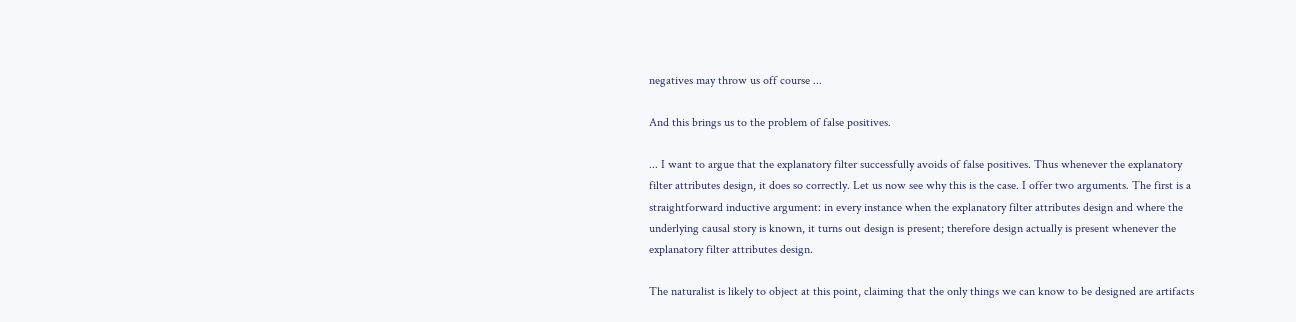negatives may throw us off course ...

And this brings us to the problem of false positives.

... I want to argue that the explanatory filter successfully avoids of false positives. Thus whenever the explanatory filter attributes design, it does so correctly. Let us now see why this is the case. I offer two arguments. The first is a straightforward inductive argument: in every instance when the explanatory filter attributes design and where the underlying causal story is known, it turns out design is present; therefore design actually is present whenever the explanatory filter attributes design.

The naturalist is likely to object at this point, claiming that the only things we can know to be designed are artifacts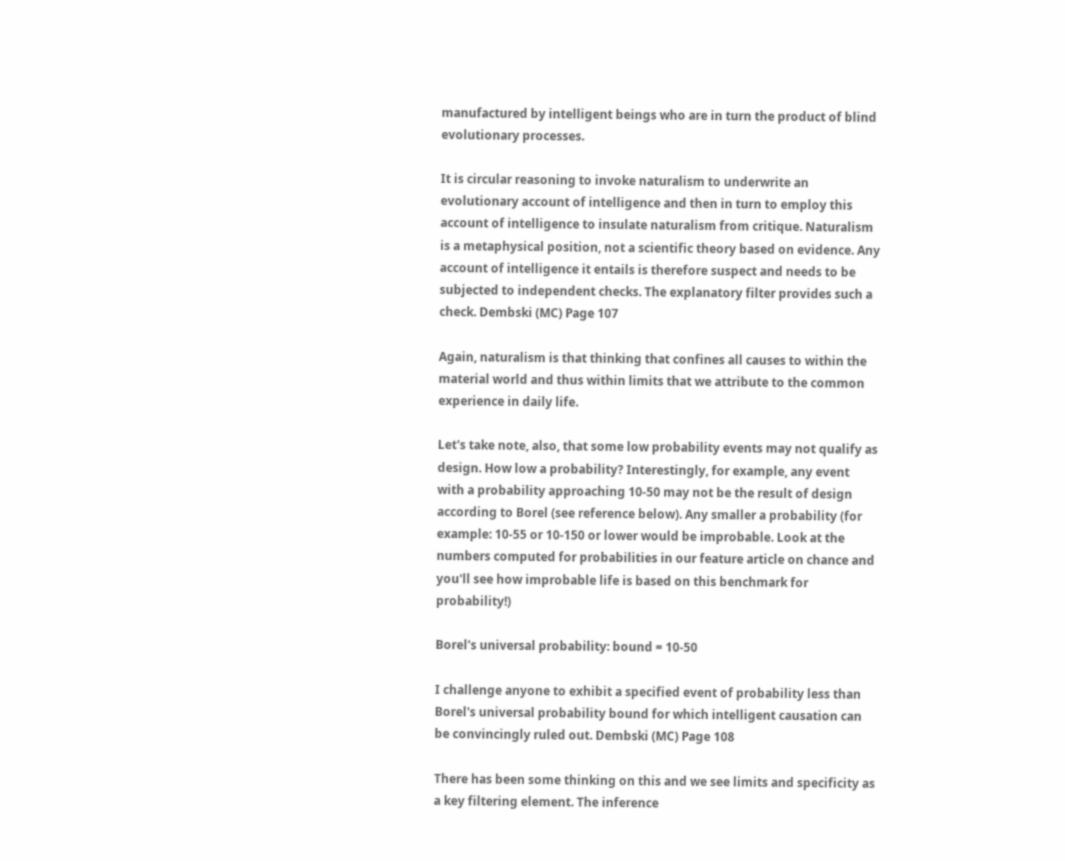manufactured by intelligent beings who are in turn the product of blind evolutionary processes.

It is circular reasoning to invoke naturalism to underwrite an evolutionary account of intelligence and then in turn to employ this account of intelligence to insulate naturalism from critique. Naturalism is a metaphysical position, not a scientific theory based on evidence. Any account of intelligence it entails is therefore suspect and needs to be subjected to independent checks. The explanatory filter provides such a check. Dembski (MC) Page 107

Again, naturalism is that thinking that confines all causes to within the material world and thus within limits that we attribute to the common experience in daily life.

Let's take note, also, that some low probability events may not qualify as design. How low a probability? Interestingly, for example, any event with a probability approaching 10-50 may not be the result of design according to Borel (see reference below). Any smaller a probability (for example: 10-55 or 10-150 or lower would be improbable. Look at the numbers computed for probabilities in our feature article on chance and you'll see how improbable life is based on this benchmark for probability!)

Borel's universal probability: bound = 10-50

I challenge anyone to exhibit a specified event of probability less than Borel's universal probability bound for which intelligent causation can be convincingly ruled out. Dembski (MC) Page 108

There has been some thinking on this and we see limits and specificity as a key filtering element. The inference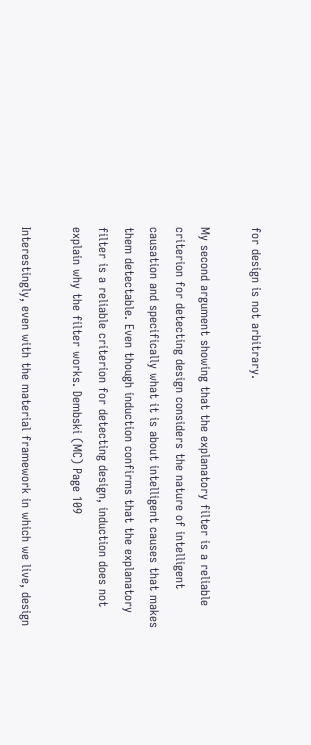for design is not arbitrary.

My second argument showing that the explanatory filter is a reliable criterion for detecting design considers the nature of intelligent causation and specifically what it is about intelligent causes that makes them detectable. Even though induction confirms that the explanatory filter is a reliable criterion for detecting design, induction does not explain why the filter works. Dembski (MC) Page 109

Interestingly, even with the material framework in which we live, design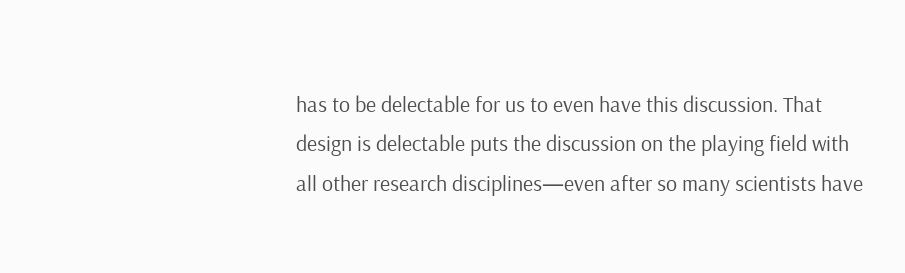has to be delectable for us to even have this discussion. That design is delectable puts the discussion on the playing field with all other research disciplines—even after so many scientists have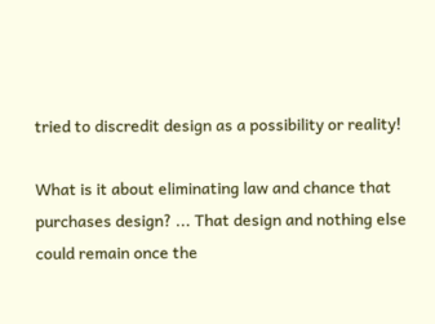tried to discredit design as a possibility or reality!

What is it about eliminating law and chance that purchases design? ... That design and nothing else could remain once the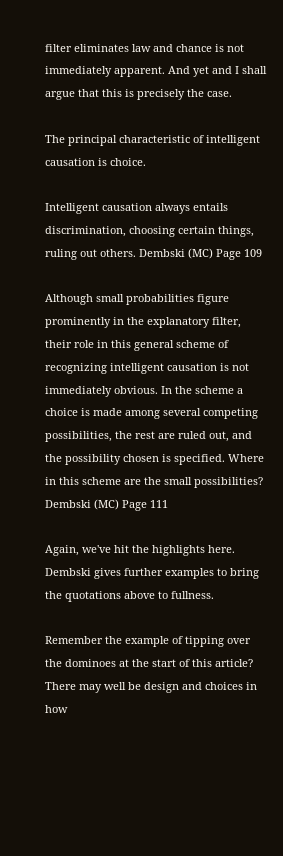filter eliminates law and chance is not immediately apparent. And yet and I shall argue that this is precisely the case.

The principal characteristic of intelligent causation is choice.

Intelligent causation always entails discrimination, choosing certain things, ruling out others. Dembski (MC) Page 109

Although small probabilities figure prominently in the explanatory filter, their role in this general scheme of recognizing intelligent causation is not immediately obvious. In the scheme a choice is made among several competing possibilities, the rest are ruled out, and the possibility chosen is specified. Where in this scheme are the small possibilities? Dembski (MC) Page 111

Again, we've hit the highlights here. Dembski gives further examples to bring the quotations above to fullness.

Remember the example of tipping over the dominoes at the start of this article? There may well be design and choices in how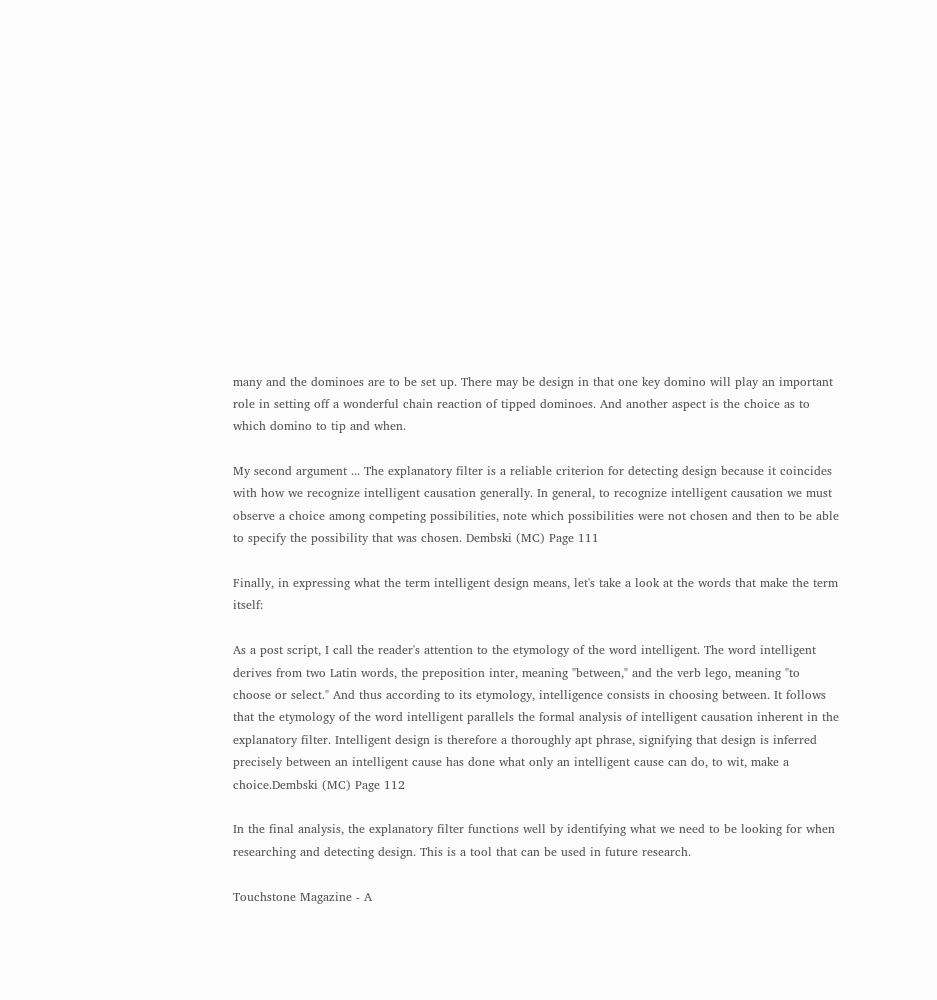many and the dominoes are to be set up. There may be design in that one key domino will play an important role in setting off a wonderful chain reaction of tipped dominoes. And another aspect is the choice as to which domino to tip and when.

My second argument ... The explanatory filter is a reliable criterion for detecting design because it coincides with how we recognize intelligent causation generally. In general, to recognize intelligent causation we must observe a choice among competing possibilities, note which possibilities were not chosen and then to be able to specify the possibility that was chosen. Dembski (MC) Page 111

Finally, in expressing what the term intelligent design means, let's take a look at the words that make the term itself:

As a post script, I call the reader's attention to the etymology of the word intelligent. The word intelligent derives from two Latin words, the preposition inter, meaning "between," and the verb lego, meaning "to choose or select." And thus according to its etymology, intelligence consists in choosing between. It follows that the etymology of the word intelligent parallels the formal analysis of intelligent causation inherent in the explanatory filter. Intelligent design is therefore a thoroughly apt phrase, signifying that design is inferred precisely between an intelligent cause has done what only an intelligent cause can do, to wit, make a choice.Dembski (MC) Page 112

In the final analysis, the explanatory filter functions well by identifying what we need to be looking for when researching and detecting design. This is a tool that can be used in future research.

Touchstone Magazine - A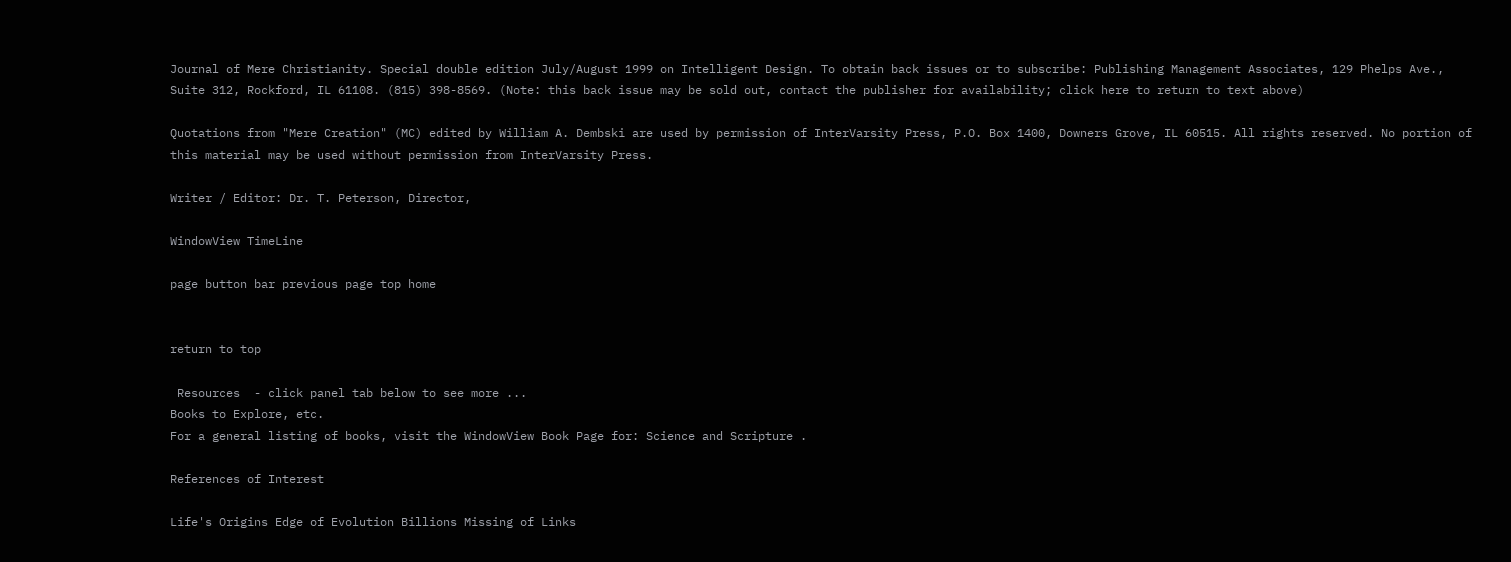Journal of Mere Christianity. Special double edition July/August 1999 on Intelligent Design. To obtain back issues or to subscribe: Publishing Management Associates, 129 Phelps Ave., Suite 312, Rockford, IL 61108. (815) 398-8569. (Note: this back issue may be sold out, contact the publisher for availability; click here to return to text above)

Quotations from "Mere Creation" (MC) edited by William A. Dembski are used by permission of InterVarsity Press, P.O. Box 1400, Downers Grove, IL 60515. All rights reserved. No portion of this material may be used without permission from InterVarsity Press.

Writer / Editor: Dr. T. Peterson, Director,

WindowView TimeLine

page button bar previous page top home


return to top

 Resources  - click panel tab below to see more ...
Books to Explore, etc.
For a general listing of books, visit the WindowView Book Page for: Science and Scripture .

References of Interest

Life's Origins Edge of Evolution Billions Missing of Links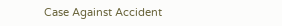Case Against Accident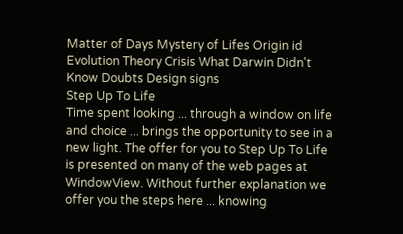Matter of Days Mystery of Lifes Origin id Evolution Theory Crisis What Darwin Didn't Know Doubts Design signs
Step Up To Life
Time spent looking ... through a window on life and choice ... brings the opportunity to see in a new light. The offer for you to Step Up To Life is presented on many of the web pages at WindowView. Without further explanation we offer you the steps here ... knowing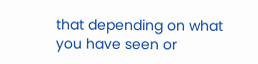that depending on what you have seen or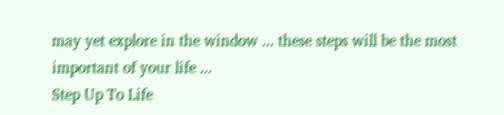may yet explore in the window ... these steps will be the most important of your life ...
Step Up To Life